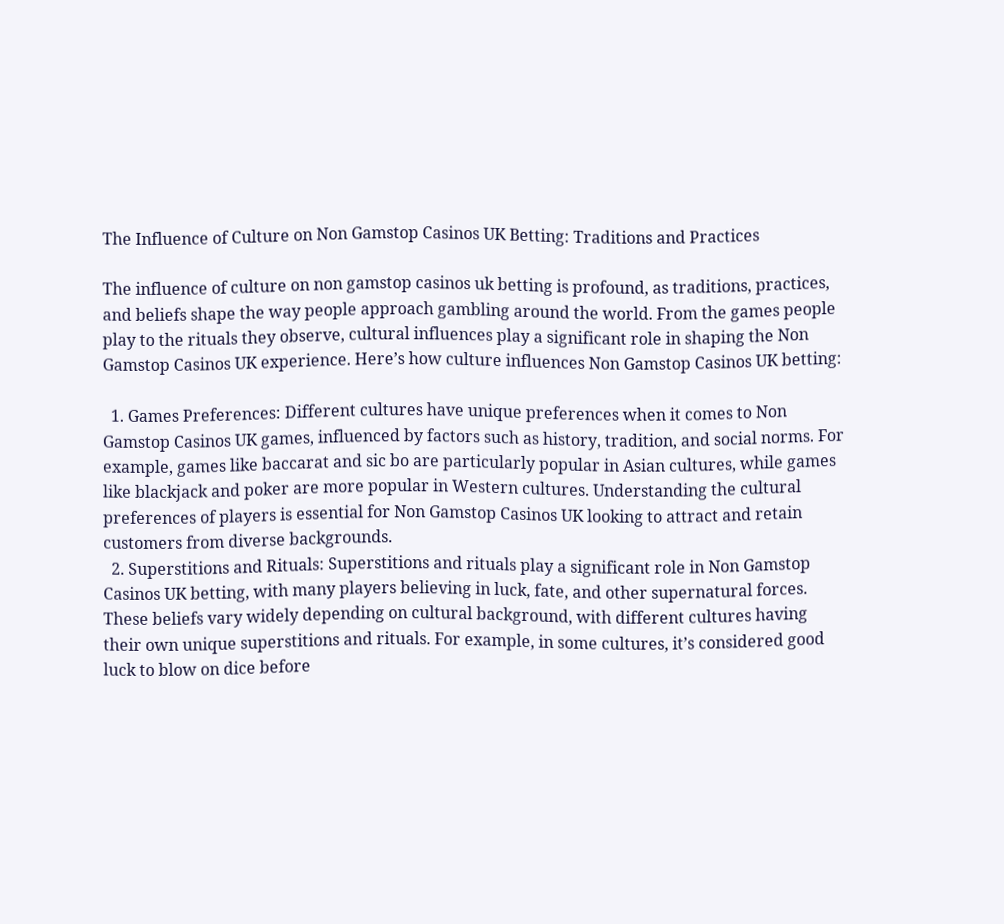The Influence of Culture on Non Gamstop Casinos UK Betting: Traditions and Practices

The influence of culture on non gamstop casinos uk betting is profound, as traditions, practices, and beliefs shape the way people approach gambling around the world. From the games people play to the rituals they observe, cultural influences play a significant role in shaping the Non Gamstop Casinos UK experience. Here’s how culture influences Non Gamstop Casinos UK betting:

  1. Games Preferences: Different cultures have unique preferences when it comes to Non Gamstop Casinos UK games, influenced by factors such as history, tradition, and social norms. For example, games like baccarat and sic bo are particularly popular in Asian cultures, while games like blackjack and poker are more popular in Western cultures. Understanding the cultural preferences of players is essential for Non Gamstop Casinos UK looking to attract and retain customers from diverse backgrounds.
  2. Superstitions and Rituals: Superstitions and rituals play a significant role in Non Gamstop Casinos UK betting, with many players believing in luck, fate, and other supernatural forces. These beliefs vary widely depending on cultural background, with different cultures having their own unique superstitions and rituals. For example, in some cultures, it’s considered good luck to blow on dice before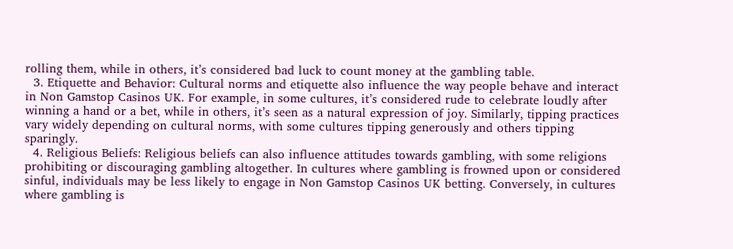rolling them, while in others, it’s considered bad luck to count money at the gambling table.
  3. Etiquette and Behavior: Cultural norms and etiquette also influence the way people behave and interact in Non Gamstop Casinos UK. For example, in some cultures, it’s considered rude to celebrate loudly after winning a hand or a bet, while in others, it’s seen as a natural expression of joy. Similarly, tipping practices vary widely depending on cultural norms, with some cultures tipping generously and others tipping sparingly.
  4. Religious Beliefs: Religious beliefs can also influence attitudes towards gambling, with some religions prohibiting or discouraging gambling altogether. In cultures where gambling is frowned upon or considered sinful, individuals may be less likely to engage in Non Gamstop Casinos UK betting. Conversely, in cultures where gambling is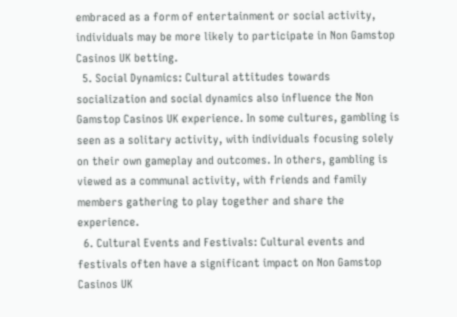embraced as a form of entertainment or social activity, individuals may be more likely to participate in Non Gamstop Casinos UK betting.
  5. Social Dynamics: Cultural attitudes towards socialization and social dynamics also influence the Non Gamstop Casinos UK experience. In some cultures, gambling is seen as a solitary activity, with individuals focusing solely on their own gameplay and outcomes. In others, gambling is viewed as a communal activity, with friends and family members gathering to play together and share the experience.
  6. Cultural Events and Festivals: Cultural events and festivals often have a significant impact on Non Gamstop Casinos UK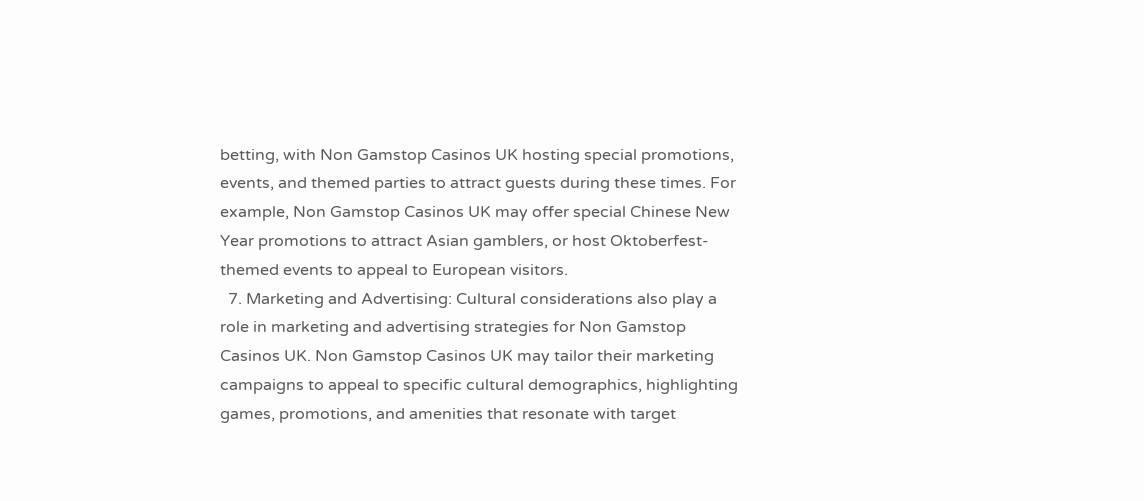betting, with Non Gamstop Casinos UK hosting special promotions, events, and themed parties to attract guests during these times. For example, Non Gamstop Casinos UK may offer special Chinese New Year promotions to attract Asian gamblers, or host Oktoberfest-themed events to appeal to European visitors.
  7. Marketing and Advertising: Cultural considerations also play a role in marketing and advertising strategies for Non Gamstop Casinos UK. Non Gamstop Casinos UK may tailor their marketing campaigns to appeal to specific cultural demographics, highlighting games, promotions, and amenities that resonate with target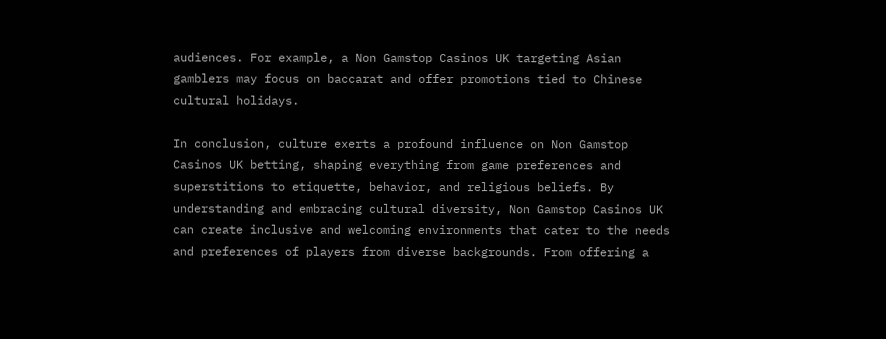audiences. For example, a Non Gamstop Casinos UK targeting Asian gamblers may focus on baccarat and offer promotions tied to Chinese cultural holidays.

In conclusion, culture exerts a profound influence on Non Gamstop Casinos UK betting, shaping everything from game preferences and superstitions to etiquette, behavior, and religious beliefs. By understanding and embracing cultural diversity, Non Gamstop Casinos UK can create inclusive and welcoming environments that cater to the needs and preferences of players from diverse backgrounds. From offering a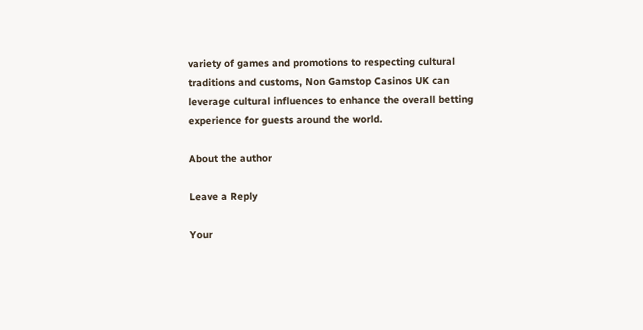variety of games and promotions to respecting cultural traditions and customs, Non Gamstop Casinos UK can leverage cultural influences to enhance the overall betting experience for guests around the world.

About the author

Leave a Reply

Your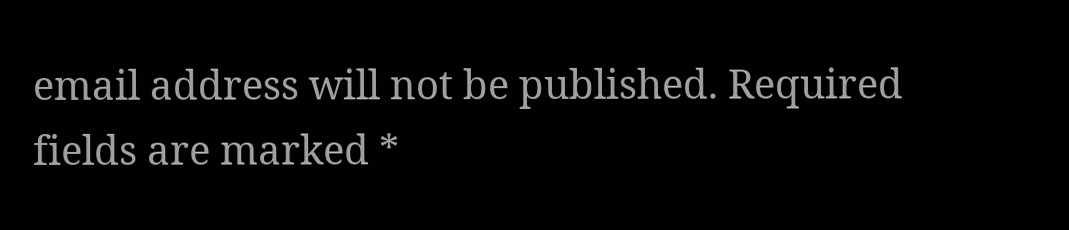email address will not be published. Required fields are marked *